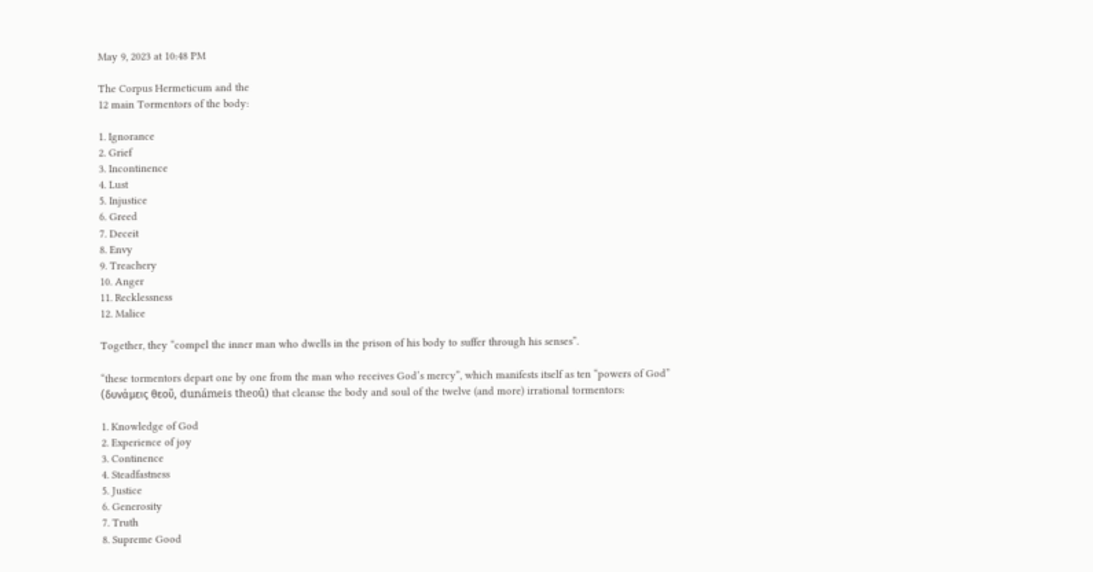May 9, 2023 at 10:48 PM

The Corpus Hermeticum and the
12 main Tormentors of the body:

1. Ignorance
2. Grief
3. Incontinence
4. Lust
5. Injustice
6. Greed
7. Deceit
8. Envy
9. Treachery
10. Anger
11. Recklessness
12. Malice

Together, they “compel the inner man who dwells in the prison of his body to suffer through his senses”.

“these tormentors depart one by one from the man who receives God’s mercy”, which manifests itself as ten “powers of God” (δυνάμεις θεοῦ, dunámeis theoû) that cleanse the body and soul of the twelve (and more) irrational tormentors:

1. Knowledge of God
2. Experience of joy
3. Continence
4. Steadfastness
5. Justice
6. Generosity
7. Truth
8. Supreme Good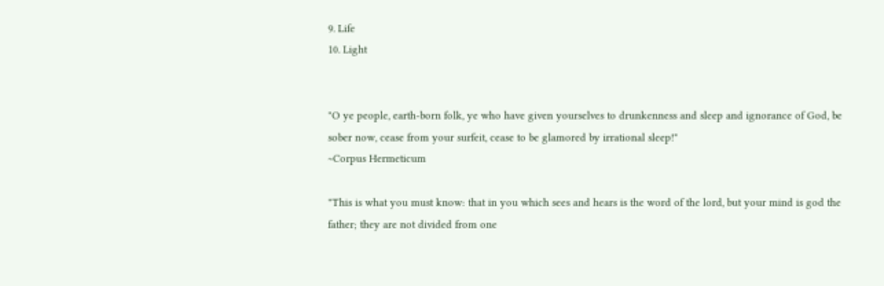9. Life
10. Light


"O ye people, earth-born folk, ye who have given yourselves to drunkenness and sleep and ignorance of God, be sober now, cease from your surfeit, cease to be glamored by irrational sleep!"
~Corpus Hermeticum

"This is what you must know: that in you which sees and hears is the word of the lord, but your mind is god the father; they are not divided from one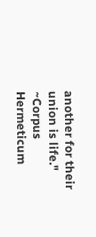another for their union is life."
~Corpus Hermeticum